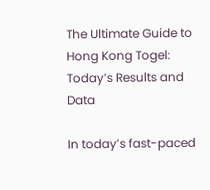The Ultimate Guide to Hong Kong Togel: Today’s Results and Data

In today’s fast-paced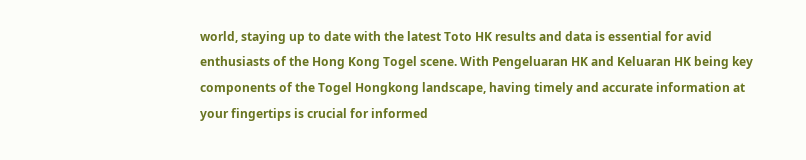world, staying up to date with the latest Toto HK results and data is essential for avid enthusiasts of the Hong Kong Togel scene. With Pengeluaran HK and Keluaran HK being key components of the Togel Hongkong landscape, having timely and accurate information at your fingertips is crucial for informed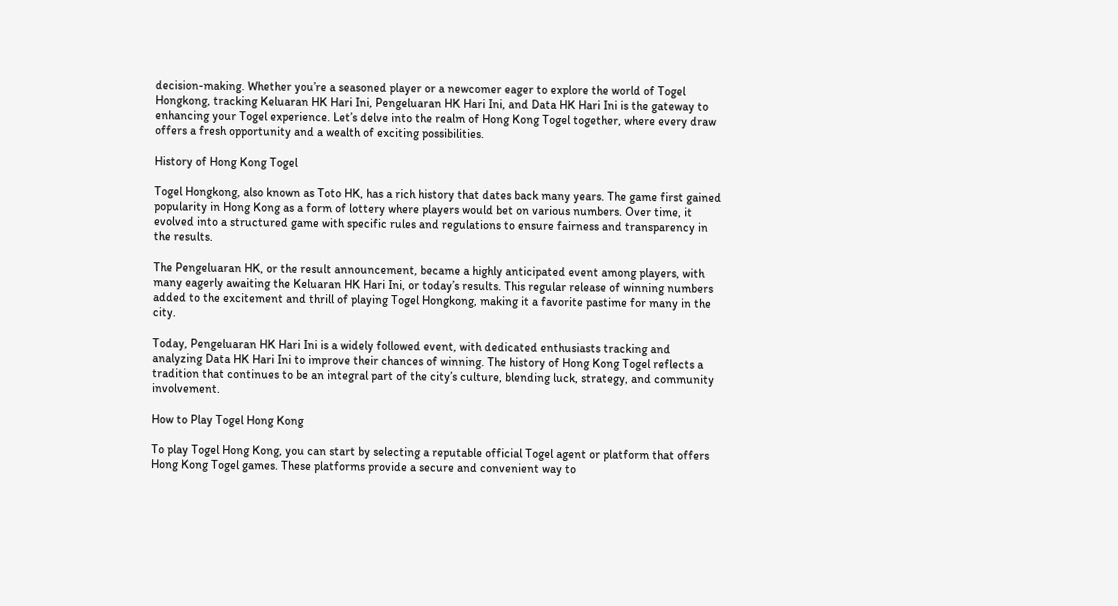decision-making. Whether you’re a seasoned player or a newcomer eager to explore the world of Togel Hongkong, tracking Keluaran HK Hari Ini, Pengeluaran HK Hari Ini, and Data HK Hari Ini is the gateway to enhancing your Togel experience. Let’s delve into the realm of Hong Kong Togel together, where every draw offers a fresh opportunity and a wealth of exciting possibilities.

History of Hong Kong Togel

Togel Hongkong, also known as Toto HK, has a rich history that dates back many years. The game first gained popularity in Hong Kong as a form of lottery where players would bet on various numbers. Over time, it evolved into a structured game with specific rules and regulations to ensure fairness and transparency in the results.

The Pengeluaran HK, or the result announcement, became a highly anticipated event among players, with many eagerly awaiting the Keluaran HK Hari Ini, or today’s results. This regular release of winning numbers added to the excitement and thrill of playing Togel Hongkong, making it a favorite pastime for many in the city.

Today, Pengeluaran HK Hari Ini is a widely followed event, with dedicated enthusiasts tracking and analyzing Data HK Hari Ini to improve their chances of winning. The history of Hong Kong Togel reflects a tradition that continues to be an integral part of the city’s culture, blending luck, strategy, and community involvement.

How to Play Togel Hong Kong

To play Togel Hong Kong, you can start by selecting a reputable official Togel agent or platform that offers Hong Kong Togel games. These platforms provide a secure and convenient way to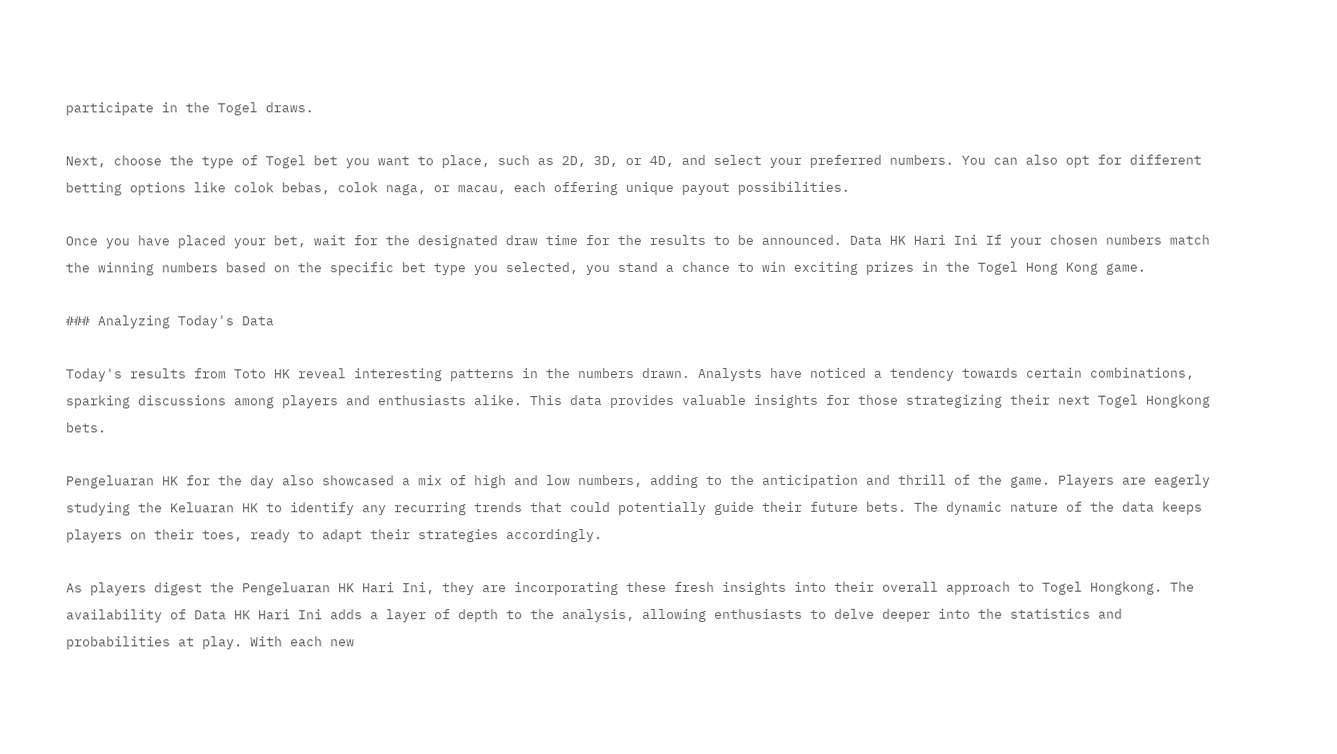participate in the Togel draws.

Next, choose the type of Togel bet you want to place, such as 2D, 3D, or 4D, and select your preferred numbers. You can also opt for different betting options like colok bebas, colok naga, or macau, each offering unique payout possibilities.

Once you have placed your bet, wait for the designated draw time for the results to be announced. Data HK Hari Ini If your chosen numbers match the winning numbers based on the specific bet type you selected, you stand a chance to win exciting prizes in the Togel Hong Kong game.

### Analyzing Today's Data

Today's results from Toto HK reveal interesting patterns in the numbers drawn. Analysts have noticed a tendency towards certain combinations, sparking discussions among players and enthusiasts alike. This data provides valuable insights for those strategizing their next Togel Hongkong bets.

Pengeluaran HK for the day also showcased a mix of high and low numbers, adding to the anticipation and thrill of the game. Players are eagerly studying the Keluaran HK to identify any recurring trends that could potentially guide their future bets. The dynamic nature of the data keeps players on their toes, ready to adapt their strategies accordingly.

As players digest the Pengeluaran HK Hari Ini, they are incorporating these fresh insights into their overall approach to Togel Hongkong. The availability of Data HK Hari Ini adds a layer of depth to the analysis, allowing enthusiasts to delve deeper into the statistics and probabilities at play. With each new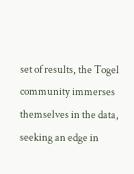set of results, the Togel community immerses themselves in the data, seeking an edge in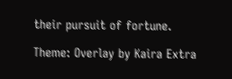their pursuit of fortune.

Theme: Overlay by Kaira Extra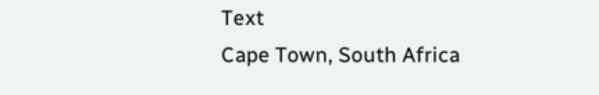Text
Cape Town, South Africa